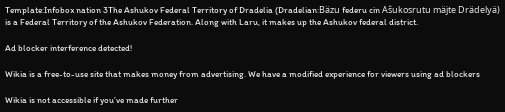Template:Infobox nation 3The Ashukov Federal Territory of Dradelia (Dradelian:Bäzu federu cin Aŝukosrutu mäjte Drädelyä) is a Federal Territory of the Ashukov Federation. Along with Laru, it makes up the Ashukov federal district.

Ad blocker interference detected!

Wikia is a free-to-use site that makes money from advertising. We have a modified experience for viewers using ad blockers

Wikia is not accessible if you’ve made further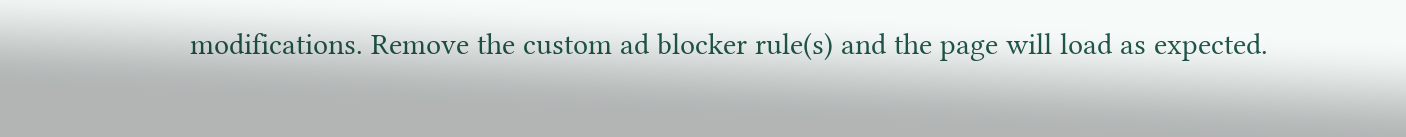modifications. Remove the custom ad blocker rule(s) and the page will load as expected.